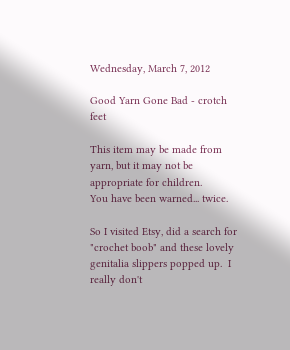Wednesday, March 7, 2012

Good Yarn Gone Bad - crotch feet

This item may be made from yarn, but it may not be appropriate for children.
You have been warned... twice.

So I visited Etsy, did a search for "crochet boob" and these lovely genitalia slippers popped up.  I really don't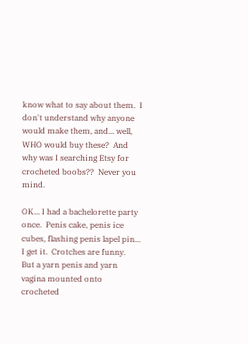know what to say about them.  I don't understand why anyone would make them, and... well, WHO would buy these?  And why was I searching Etsy for crocheted boobs??  Never you mind.

OK... I had a bachelorette party once.  Penis cake, penis ice cubes, flashing penis lapel pin... I get it.  Crotches are funny.  But a yarn penis and yarn vagina mounted onto crocheted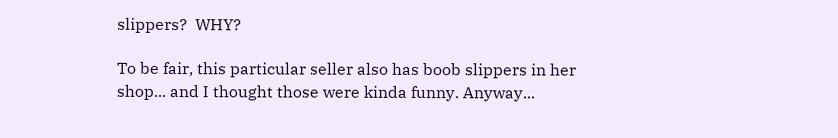slippers?  WHY?

To be fair, this particular seller also has boob slippers in her shop... and I thought those were kinda funny. Anyway...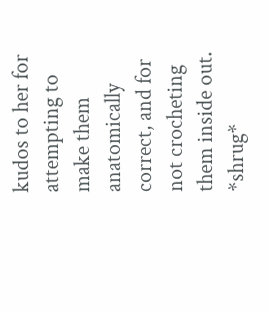kudos to her for attempting to make them anatomically correct, and for not crocheting them inside out. *shrug*